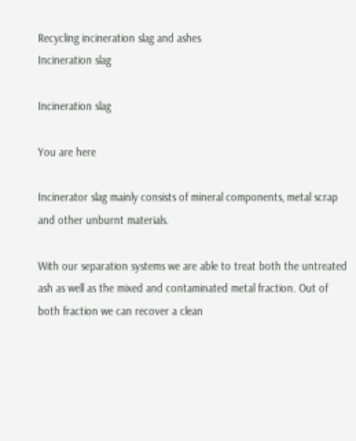Recycling incineration slag and ashes
Incineration slag

Incineration slag

You are here

Incinerator slag mainly consists of mineral components, metal scrap and other unburnt materials.

With our separation systems we are able to treat both the untreated ash as well as the mixed and contaminated metal fraction. Out of both fraction we can recover a clean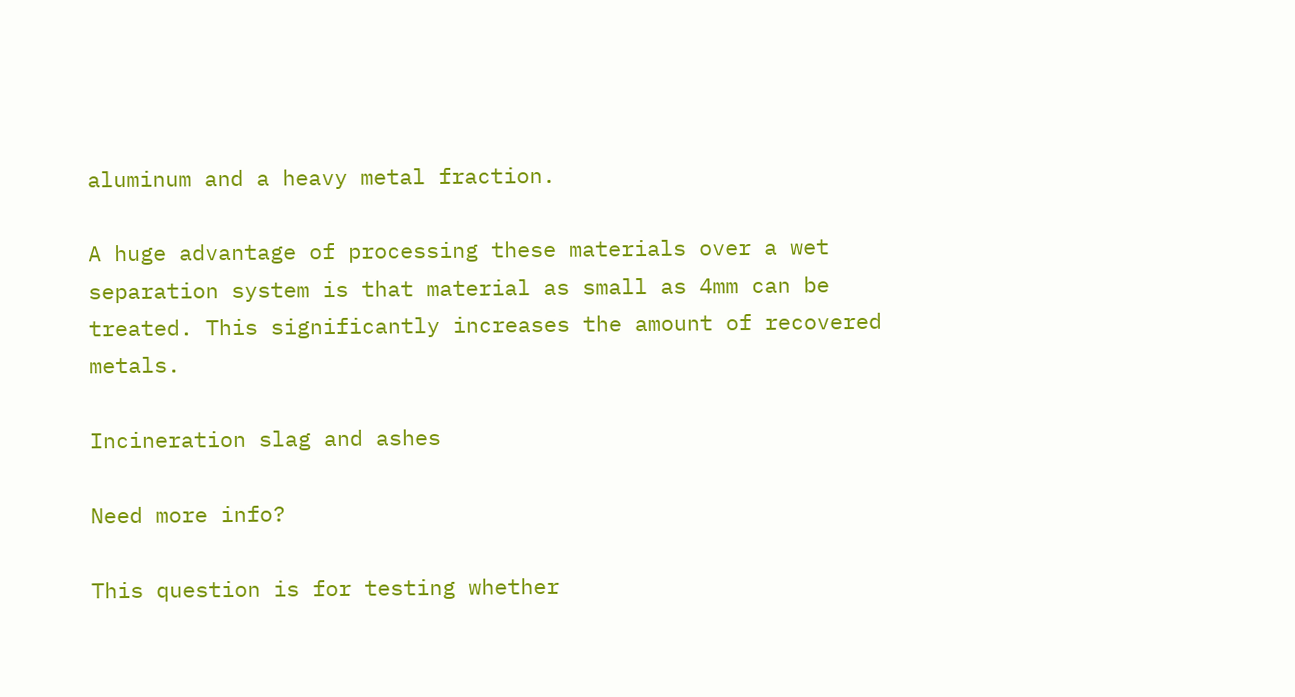aluminum and a heavy metal fraction.

A huge advantage of processing these materials over a wet separation system is that material as small as 4mm can be treated. This significantly increases the amount of recovered metals.

Incineration slag and ashes

Need more info?

This question is for testing whether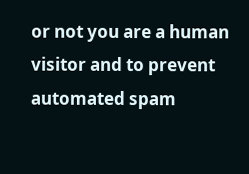or not you are a human visitor and to prevent automated spam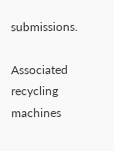submissions.

Associated recycling machines